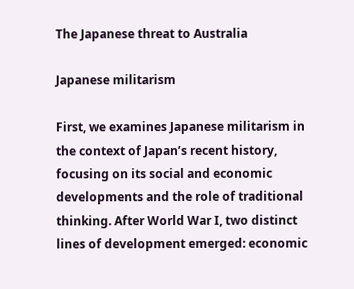The Japanese threat to Australia

Japanese militarism

First, we examines Japanese militarism in the context of Japan’s recent history, focusing on its social and economic developments and the role of traditional thinking. After World War I, two distinct lines of development emerged: economic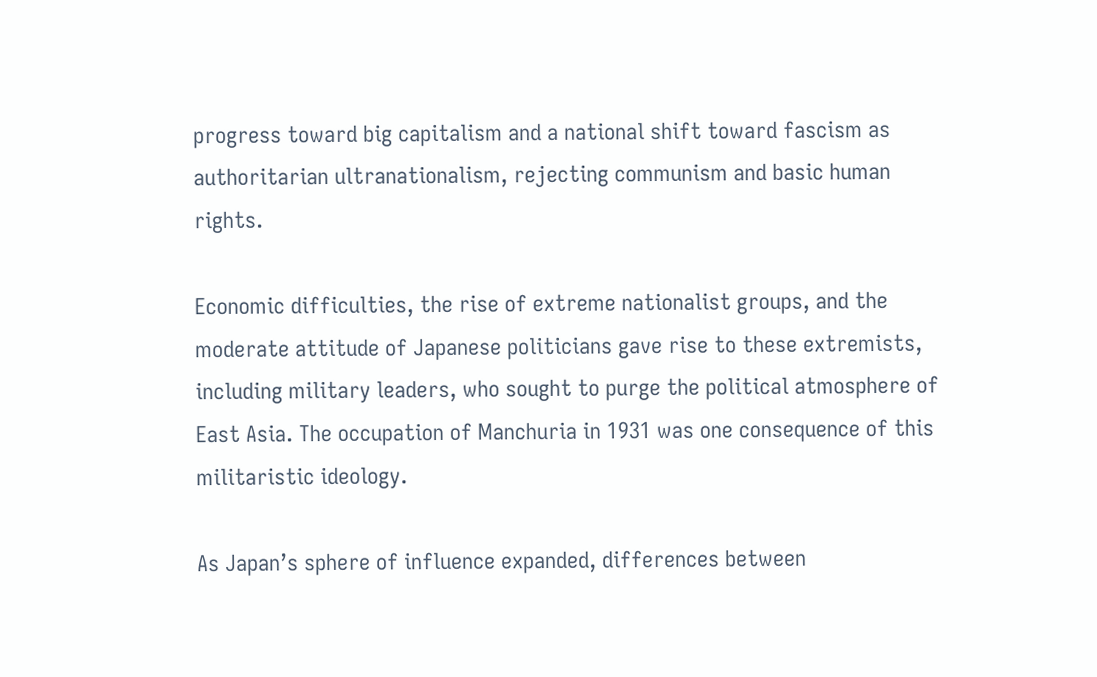progress toward big capitalism and a national shift toward fascism as authoritarian ultranationalism, rejecting communism and basic human rights.

Economic difficulties, the rise of extreme nationalist groups, and the moderate attitude of Japanese politicians gave rise to these extremists, including military leaders, who sought to purge the political atmosphere of East Asia. The occupation of Manchuria in 1931 was one consequence of this militaristic ideology.

As Japan’s sphere of influence expanded, differences between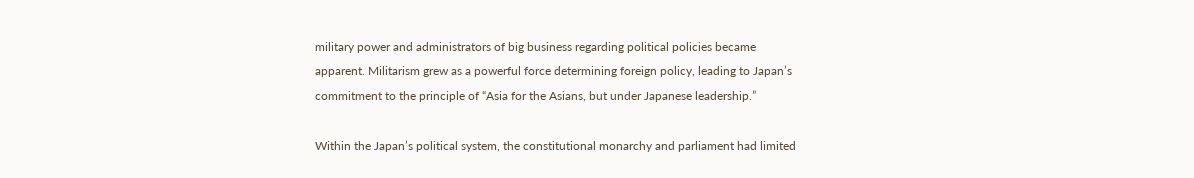military power and administrators of big business regarding political policies became apparent. Militarism grew as a powerful force determining foreign policy, leading to Japan’s commitment to the principle of “Asia for the Asians, but under Japanese leadership.”

Within the Japan’s political system, the constitutional monarchy and parliament had limited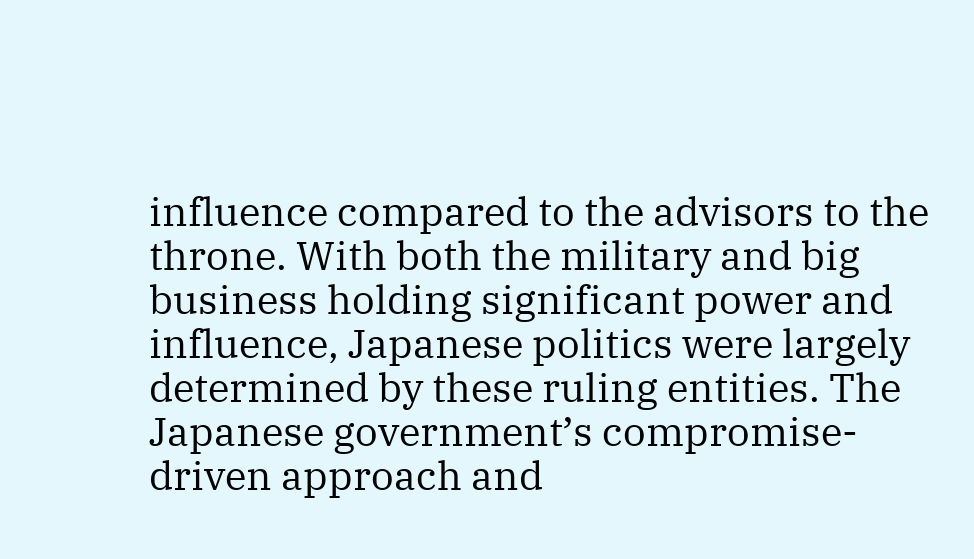influence compared to the advisors to the throne. With both the military and big business holding significant power and influence, Japanese politics were largely determined by these ruling entities. The Japanese government’s compromise-driven approach and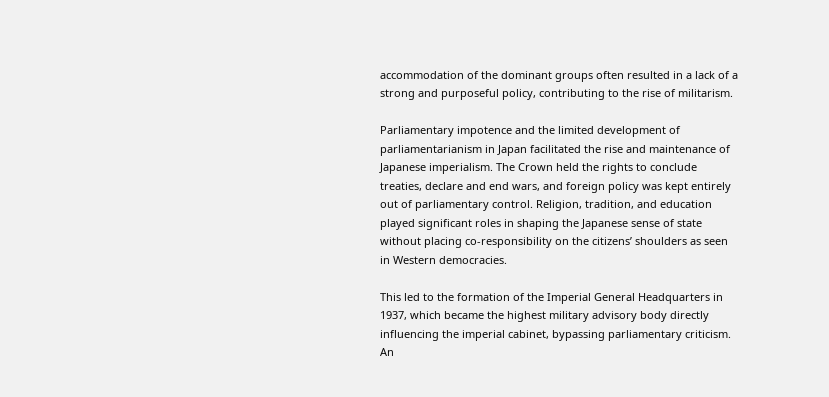accommodation of the dominant groups often resulted in a lack of a strong and purposeful policy, contributing to the rise of militarism.

Parliamentary impotence and the limited development of parliamentarianism in Japan facilitated the rise and maintenance of Japanese imperialism. The Crown held the rights to conclude treaties, declare and end wars, and foreign policy was kept entirely out of parliamentary control. Religion, tradition, and education played significant roles in shaping the Japanese sense of state without placing co-responsibility on the citizens’ shoulders as seen in Western democracies.

This led to the formation of the Imperial General Headquarters in 1937, which became the highest military advisory body directly influencing the imperial cabinet, bypassing parliamentary criticism. An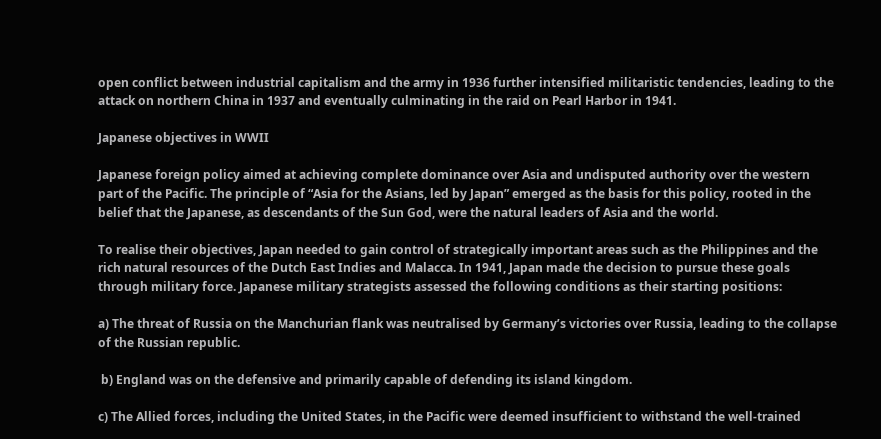open conflict between industrial capitalism and the army in 1936 further intensified militaristic tendencies, leading to the attack on northern China in 1937 and eventually culminating in the raid on Pearl Harbor in 1941.

Japanese objectives in WWII

Japanese foreign policy aimed at achieving complete dominance over Asia and undisputed authority over the western part of the Pacific. The principle of “Asia for the Asians, led by Japan” emerged as the basis for this policy, rooted in the belief that the Japanese, as descendants of the Sun God, were the natural leaders of Asia and the world.

To realise their objectives, Japan needed to gain control of strategically important areas such as the Philippines and the rich natural resources of the Dutch East Indies and Malacca. In 1941, Japan made the decision to pursue these goals through military force. Japanese military strategists assessed the following conditions as their starting positions:

a) The threat of Russia on the Manchurian flank was neutralised by Germany’s victories over Russia, leading to the collapse of the Russian republic.

 b) England was on the defensive and primarily capable of defending its island kingdom.

c) The Allied forces, including the United States, in the Pacific were deemed insufficient to withstand the well-trained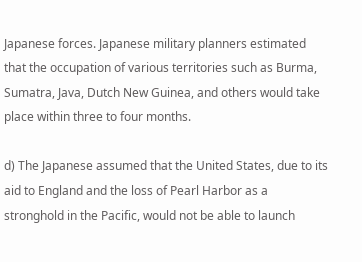Japanese forces. Japanese military planners estimated that the occupation of various territories such as Burma, Sumatra, Java, Dutch New Guinea, and others would take place within three to four months.

d) The Japanese assumed that the United States, due to its aid to England and the loss of Pearl Harbor as a stronghold in the Pacific, would not be able to launch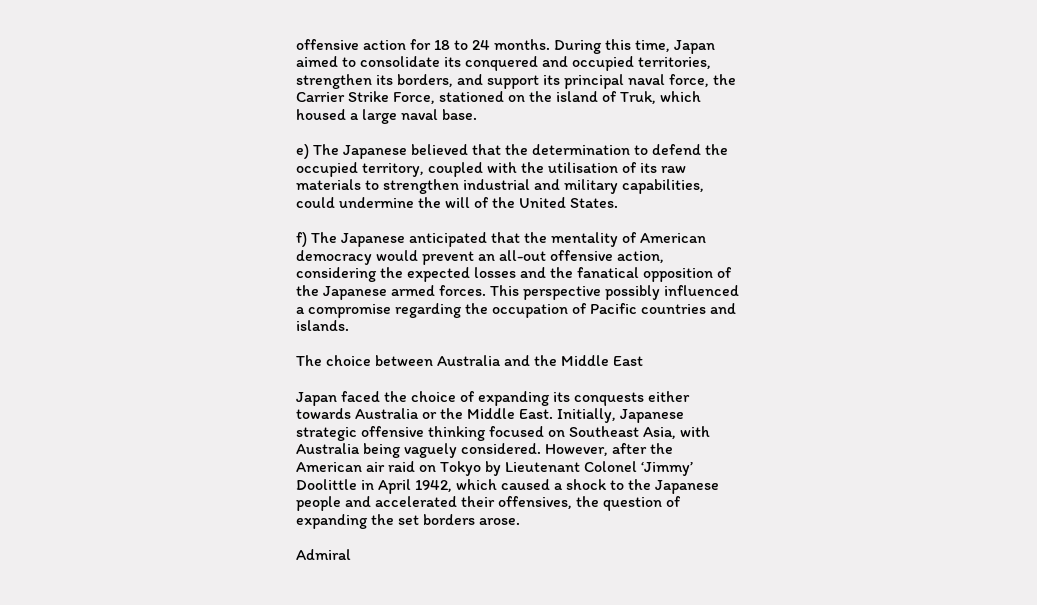offensive action for 18 to 24 months. During this time, Japan aimed to consolidate its conquered and occupied territories, strengthen its borders, and support its principal naval force, the Carrier Strike Force, stationed on the island of Truk, which housed a large naval base.

e) The Japanese believed that the determination to defend the occupied territory, coupled with the utilisation of its raw materials to strengthen industrial and military capabilities, could undermine the will of the United States.

f) The Japanese anticipated that the mentality of American democracy would prevent an all-out offensive action, considering the expected losses and the fanatical opposition of the Japanese armed forces. This perspective possibly influenced a compromise regarding the occupation of Pacific countries and islands.

The choice between Australia and the Middle East

Japan faced the choice of expanding its conquests either towards Australia or the Middle East. Initially, Japanese strategic offensive thinking focused on Southeast Asia, with Australia being vaguely considered. However, after the American air raid on Tokyo by Lieutenant Colonel ‘Jimmy’ Doolittle in April 1942, which caused a shock to the Japanese people and accelerated their offensives, the question of expanding the set borders arose.

Admiral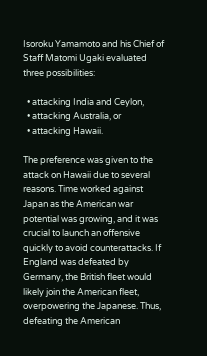Isoroku Yamamoto and his Chief of Staff Matomi Ugaki evaluated three possibilities:

  • attacking India and Ceylon,
  • attacking Australia, or
  • attacking Hawaii.

The preference was given to the attack on Hawaii due to several reasons. Time worked against Japan as the American war potential was growing, and it was crucial to launch an offensive quickly to avoid counterattacks. If England was defeated by Germany, the British fleet would likely join the American fleet, overpowering the Japanese. Thus, defeating the American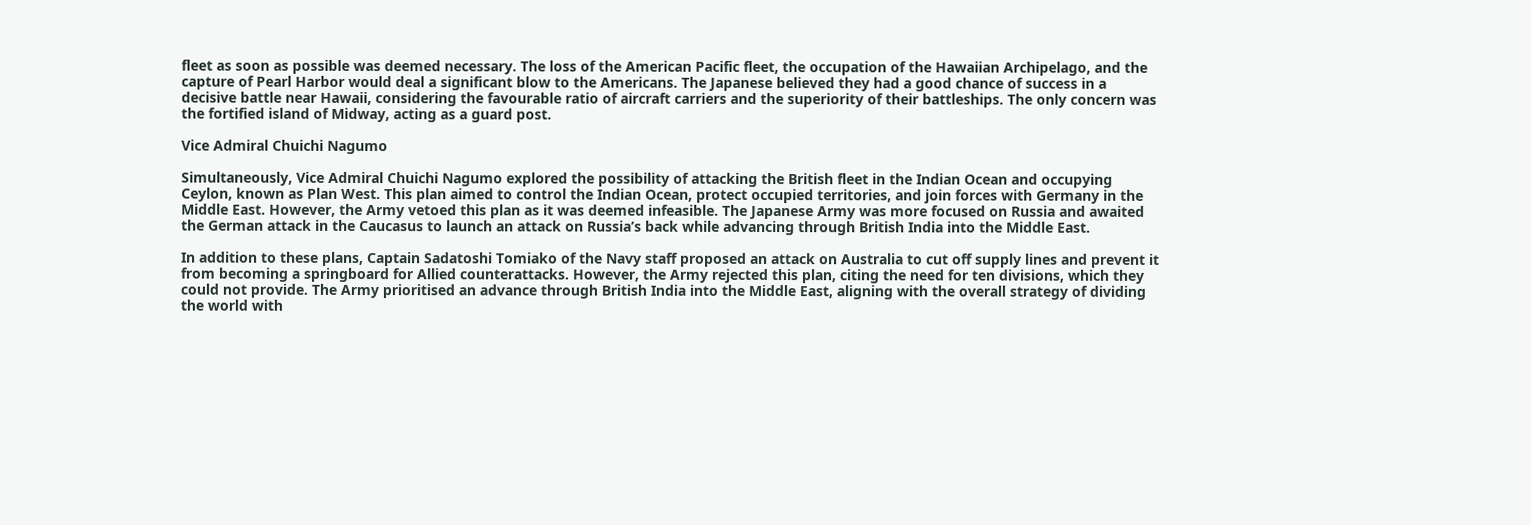fleet as soon as possible was deemed necessary. The loss of the American Pacific fleet, the occupation of the Hawaiian Archipelago, and the capture of Pearl Harbor would deal a significant blow to the Americans. The Japanese believed they had a good chance of success in a decisive battle near Hawaii, considering the favourable ratio of aircraft carriers and the superiority of their battleships. The only concern was the fortified island of Midway, acting as a guard post.

Vice Admiral Chuichi Nagumo

Simultaneously, Vice Admiral Chuichi Nagumo explored the possibility of attacking the British fleet in the Indian Ocean and occupying Ceylon, known as Plan West. This plan aimed to control the Indian Ocean, protect occupied territories, and join forces with Germany in the Middle East. However, the Army vetoed this plan as it was deemed infeasible. The Japanese Army was more focused on Russia and awaited the German attack in the Caucasus to launch an attack on Russia’s back while advancing through British India into the Middle East.

In addition to these plans, Captain Sadatoshi Tomiako of the Navy staff proposed an attack on Australia to cut off supply lines and prevent it from becoming a springboard for Allied counterattacks. However, the Army rejected this plan, citing the need for ten divisions, which they could not provide. The Army prioritised an advance through British India into the Middle East, aligning with the overall strategy of dividing the world with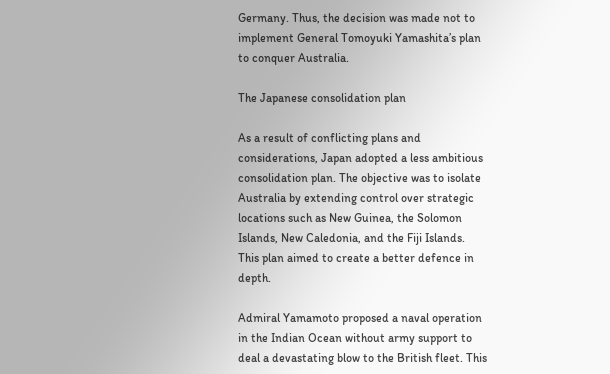Germany. Thus, the decision was made not to implement General Tomoyuki Yamashita’s plan to conquer Australia.

The Japanese consolidation plan

As a result of conflicting plans and considerations, Japan adopted a less ambitious consolidation plan. The objective was to isolate Australia by extending control over strategic locations such as New Guinea, the Solomon Islands, New Caledonia, and the Fiji Islands. This plan aimed to create a better defence in depth.

Admiral Yamamoto proposed a naval operation in the Indian Ocean without army support to deal a devastating blow to the British fleet. This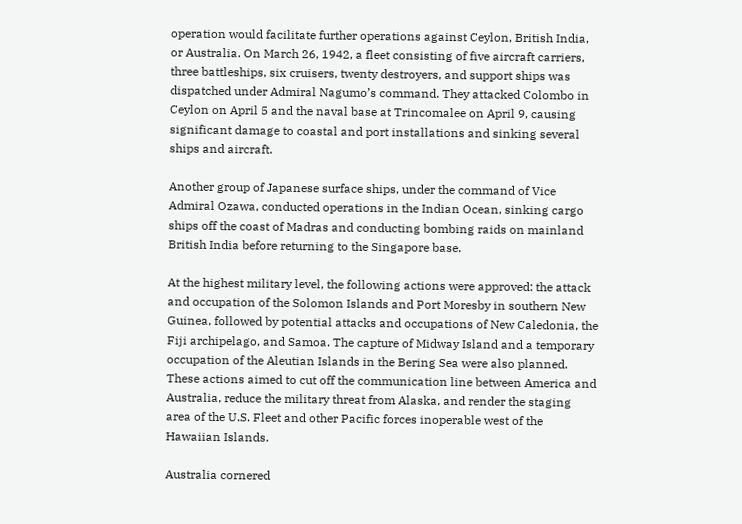operation would facilitate further operations against Ceylon, British India, or Australia. On March 26, 1942, a fleet consisting of five aircraft carriers, three battleships, six cruisers, twenty destroyers, and support ships was dispatched under Admiral Nagumo’s command. They attacked Colombo in Ceylon on April 5 and the naval base at Trincomalee on April 9, causing significant damage to coastal and port installations and sinking several ships and aircraft.

Another group of Japanese surface ships, under the command of Vice Admiral Ozawa, conducted operations in the Indian Ocean, sinking cargo ships off the coast of Madras and conducting bombing raids on mainland British India before returning to the Singapore base.

At the highest military level, the following actions were approved: the attack and occupation of the Solomon Islands and Port Moresby in southern New Guinea, followed by potential attacks and occupations of New Caledonia, the Fiji archipelago, and Samoa. The capture of Midway Island and a temporary occupation of the Aleutian Islands in the Bering Sea were also planned. These actions aimed to cut off the communication line between America and Australia, reduce the military threat from Alaska, and render the staging area of the U.S. Fleet and other Pacific forces inoperable west of the Hawaiian Islands.

Australia cornered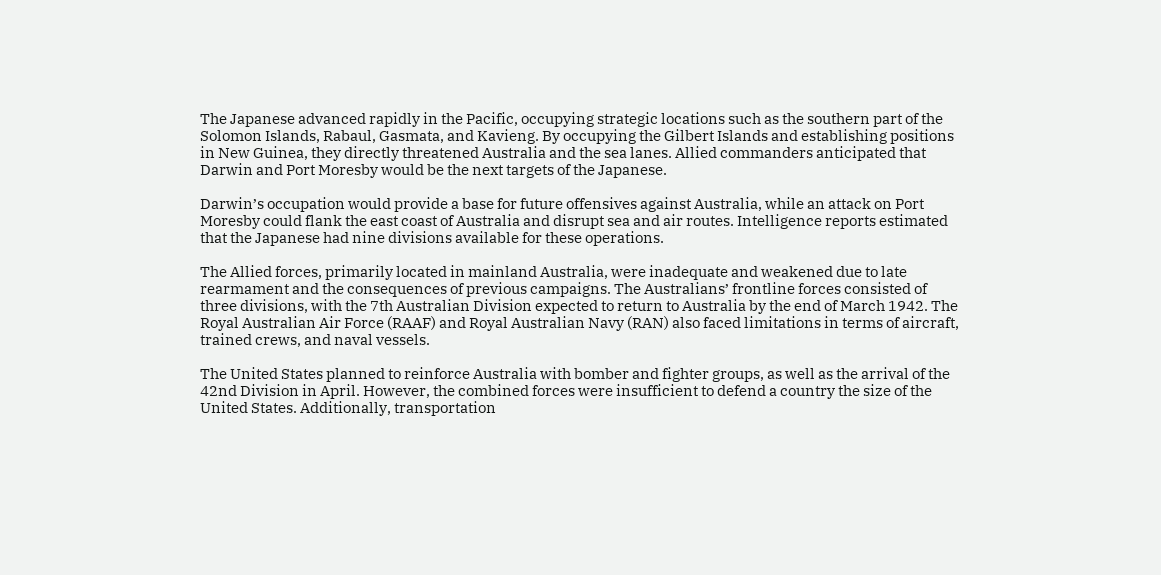The Japanese advanced rapidly in the Pacific, occupying strategic locations such as the southern part of the Solomon Islands, Rabaul, Gasmata, and Kavieng. By occupying the Gilbert Islands and establishing positions in New Guinea, they directly threatened Australia and the sea lanes. Allied commanders anticipated that Darwin and Port Moresby would be the next targets of the Japanese.

Darwin’s occupation would provide a base for future offensives against Australia, while an attack on Port Moresby could flank the east coast of Australia and disrupt sea and air routes. Intelligence reports estimated that the Japanese had nine divisions available for these operations.

The Allied forces, primarily located in mainland Australia, were inadequate and weakened due to late rearmament and the consequences of previous campaigns. The Australians’ frontline forces consisted of three divisions, with the 7th Australian Division expected to return to Australia by the end of March 1942. The Royal Australian Air Force (RAAF) and Royal Australian Navy (RAN) also faced limitations in terms of aircraft, trained crews, and naval vessels.

The United States planned to reinforce Australia with bomber and fighter groups, as well as the arrival of the 42nd Division in April. However, the combined forces were insufficient to defend a country the size of the United States. Additionally, transportation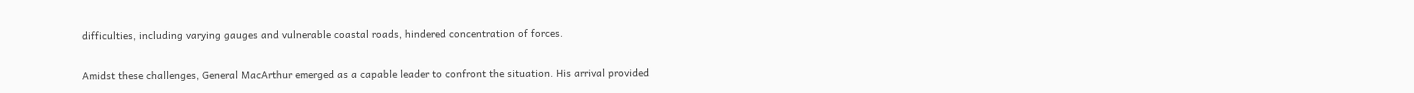difficulties, including varying gauges and vulnerable coastal roads, hindered concentration of forces.

Amidst these challenges, General MacArthur emerged as a capable leader to confront the situation. His arrival provided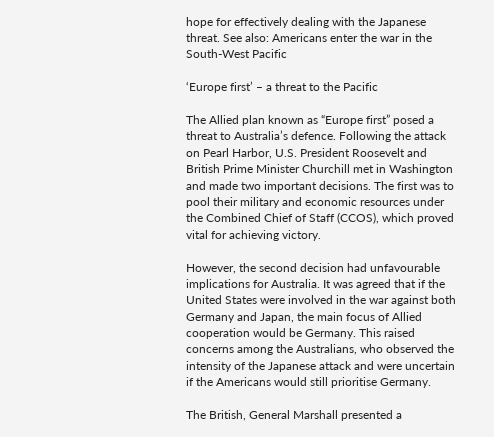hope for effectively dealing with the Japanese threat. See also: Americans enter the war in the South-West Pacific

‘Europe first’ – a threat to the Pacific

The Allied plan known as “Europe first” posed a threat to Australia’s defence. Following the attack on Pearl Harbor, U.S. President Roosevelt and British Prime Minister Churchill met in Washington and made two important decisions. The first was to pool their military and economic resources under the Combined Chief of Staff (CCOS), which proved vital for achieving victory.

However, the second decision had unfavourable implications for Australia. It was agreed that if the United States were involved in the war against both Germany and Japan, the main focus of Allied cooperation would be Germany. This raised concerns among the Australians, who observed the intensity of the Japanese attack and were uncertain if the Americans would still prioritise Germany.

The British, General Marshall presented a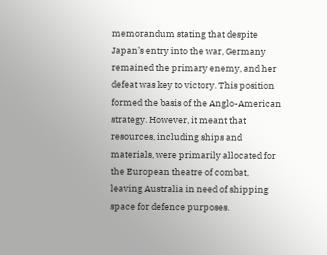memorandum stating that despite Japan’s entry into the war, Germany remained the primary enemy, and her defeat was key to victory. This position formed the basis of the Anglo-American strategy. However, it meant that resources, including ships and materials, were primarily allocated for the European theatre of combat, leaving Australia in need of shipping space for defence purposes.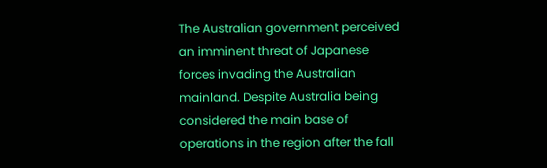The Australian government perceived an imminent threat of Japanese forces invading the Australian mainland. Despite Australia being considered the main base of operations in the region after the fall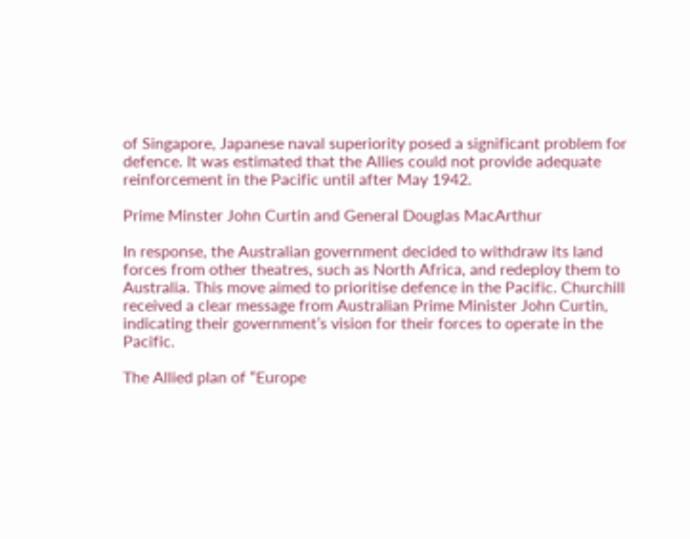of Singapore, Japanese naval superiority posed a significant problem for defence. It was estimated that the Allies could not provide adequate reinforcement in the Pacific until after May 1942.

Prime Minster John Curtin and General Douglas MacArthur

In response, the Australian government decided to withdraw its land forces from other theatres, such as North Africa, and redeploy them to Australia. This move aimed to prioritise defence in the Pacific. Churchill received a clear message from Australian Prime Minister John Curtin, indicating their government’s vision for their forces to operate in the Pacific.

The Allied plan of “Europe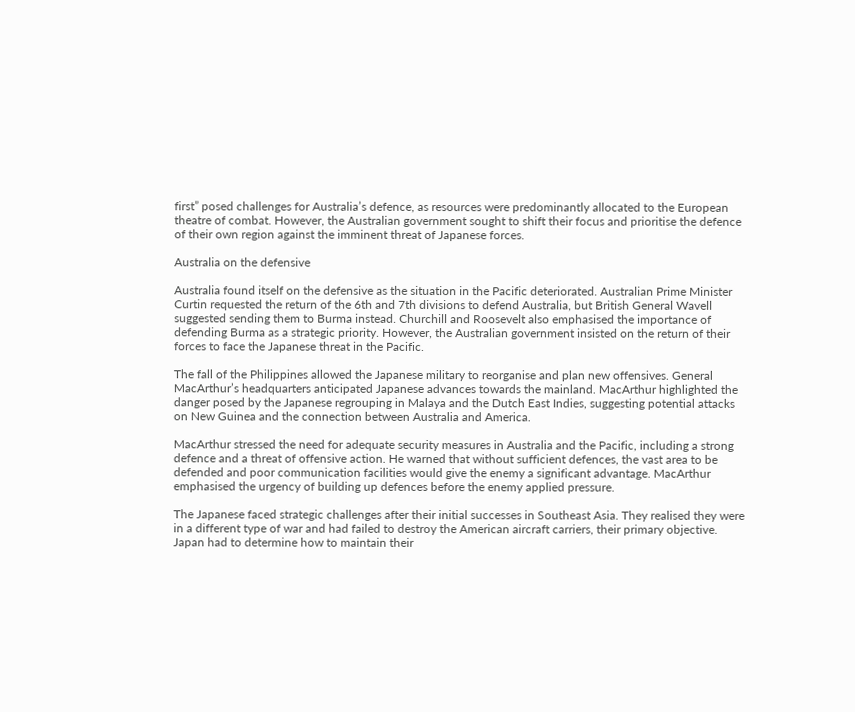first” posed challenges for Australia’s defence, as resources were predominantly allocated to the European theatre of combat. However, the Australian government sought to shift their focus and prioritise the defence of their own region against the imminent threat of Japanese forces.

Australia on the defensive

Australia found itself on the defensive as the situation in the Pacific deteriorated. Australian Prime Minister Curtin requested the return of the 6th and 7th divisions to defend Australia, but British General Wavell suggested sending them to Burma instead. Churchill and Roosevelt also emphasised the importance of defending Burma as a strategic priority. However, the Australian government insisted on the return of their forces to face the Japanese threat in the Pacific.

The fall of the Philippines allowed the Japanese military to reorganise and plan new offensives. General MacArthur’s headquarters anticipated Japanese advances towards the mainland. MacArthur highlighted the danger posed by the Japanese regrouping in Malaya and the Dutch East Indies, suggesting potential attacks on New Guinea and the connection between Australia and America.

MacArthur stressed the need for adequate security measures in Australia and the Pacific, including a strong defence and a threat of offensive action. He warned that without sufficient defences, the vast area to be defended and poor communication facilities would give the enemy a significant advantage. MacArthur emphasised the urgency of building up defences before the enemy applied pressure.

The Japanese faced strategic challenges after their initial successes in Southeast Asia. They realised they were in a different type of war and had failed to destroy the American aircraft carriers, their primary objective. Japan had to determine how to maintain their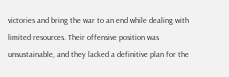victories and bring the war to an end while dealing with limited resources. Their offensive position was unsustainable, and they lacked a definitive plan for the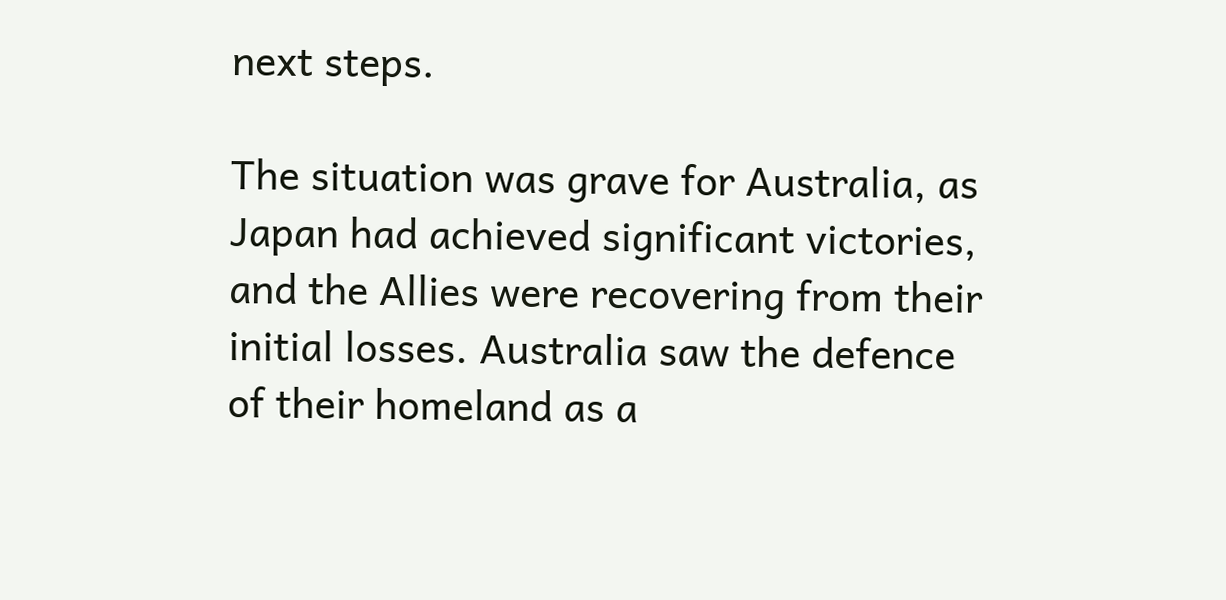next steps.

The situation was grave for Australia, as Japan had achieved significant victories, and the Allies were recovering from their initial losses. Australia saw the defence of their homeland as a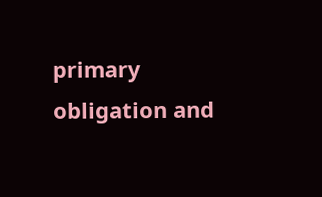primary obligation and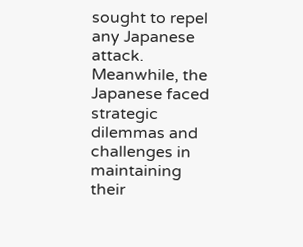sought to repel any Japanese attack. Meanwhile, the Japanese faced strategic dilemmas and challenges in maintaining their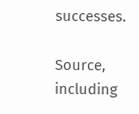successes.

Source, including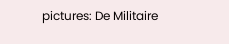pictures: De Militaire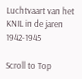Luchtvaart van het KNIL in de jaren 1942-1945

Scroll to Top